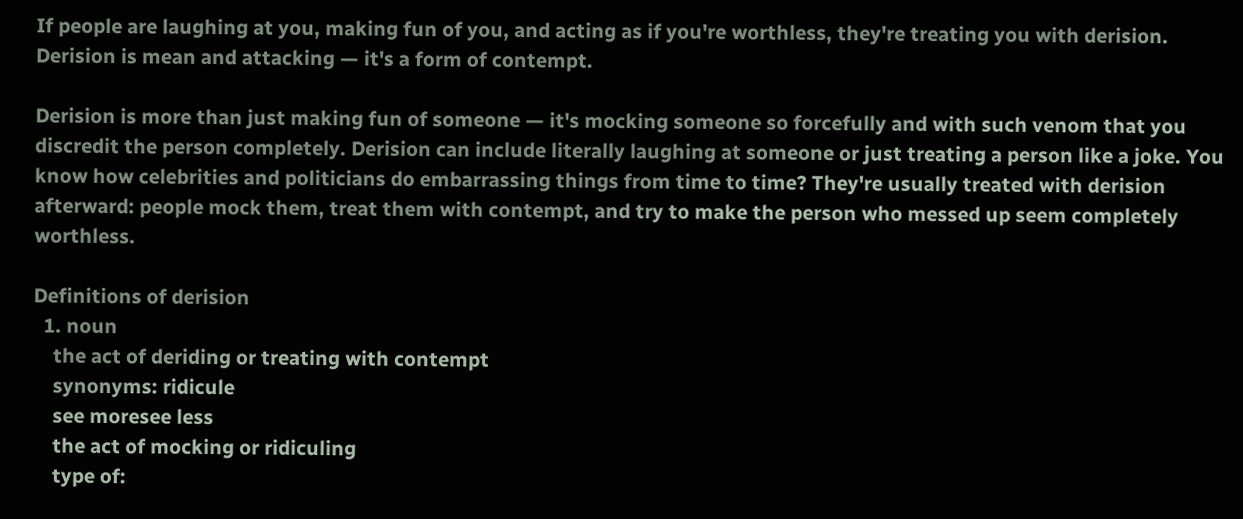If people are laughing at you, making fun of you, and acting as if you're worthless, they're treating you with derision. Derision is mean and attacking — it's a form of contempt.

Derision is more than just making fun of someone — it's mocking someone so forcefully and with such venom that you discredit the person completely. Derision can include literally laughing at someone or just treating a person like a joke. You know how celebrities and politicians do embarrassing things from time to time? They're usually treated with derision afterward: people mock them, treat them with contempt, and try to make the person who messed up seem completely worthless.

Definitions of derision
  1. noun
    the act of deriding or treating with contempt
    synonyms: ridicule
    see moresee less
    the act of mocking or ridiculing
    type of: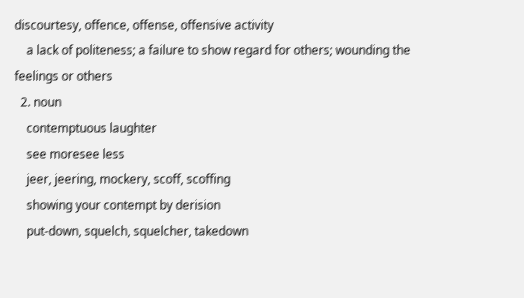discourtesy, offence, offense, offensive activity
    a lack of politeness; a failure to show regard for others; wounding the feelings or others
  2. noun
    contemptuous laughter
    see moresee less
    jeer, jeering, mockery, scoff, scoffing
    showing your contempt by derision
    put-down, squelch, squelcher, takedown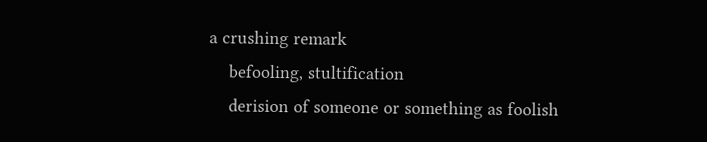a crushing remark
    befooling, stultification
    derision of someone or something as foolish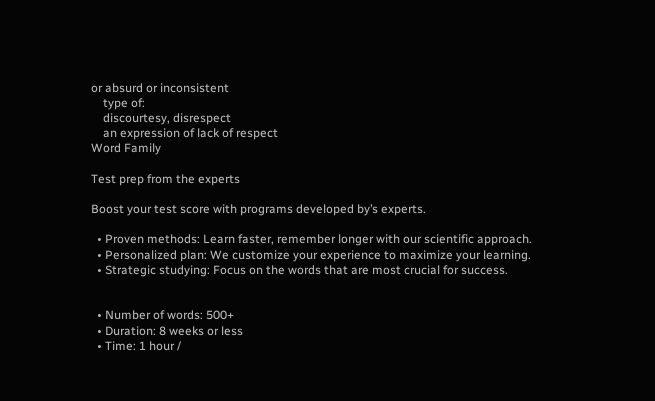or absurd or inconsistent
    type of:
    discourtesy, disrespect
    an expression of lack of respect
Word Family

Test prep from the experts

Boost your test score with programs developed by’s experts.

  • Proven methods: Learn faster, remember longer with our scientific approach.
  • Personalized plan: We customize your experience to maximize your learning.
  • Strategic studying: Focus on the words that are most crucial for success.


  • Number of words: 500+
  • Duration: 8 weeks or less
  • Time: 1 hour /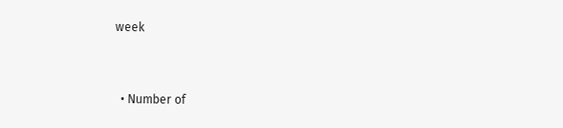week


  • Number of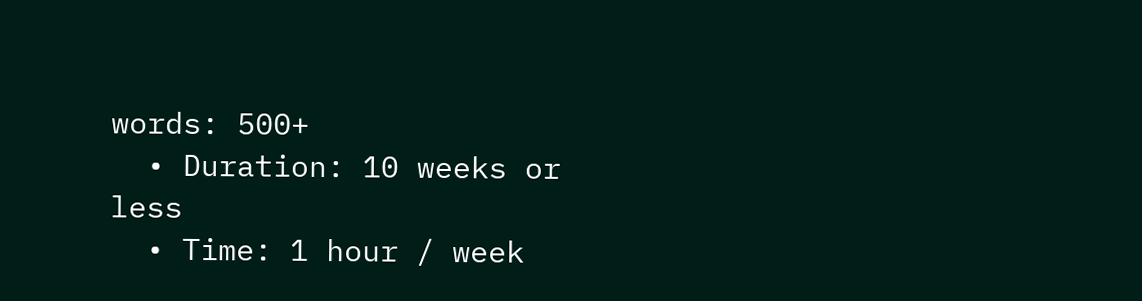words: 500+
  • Duration: 10 weeks or less
  • Time: 1 hour / week